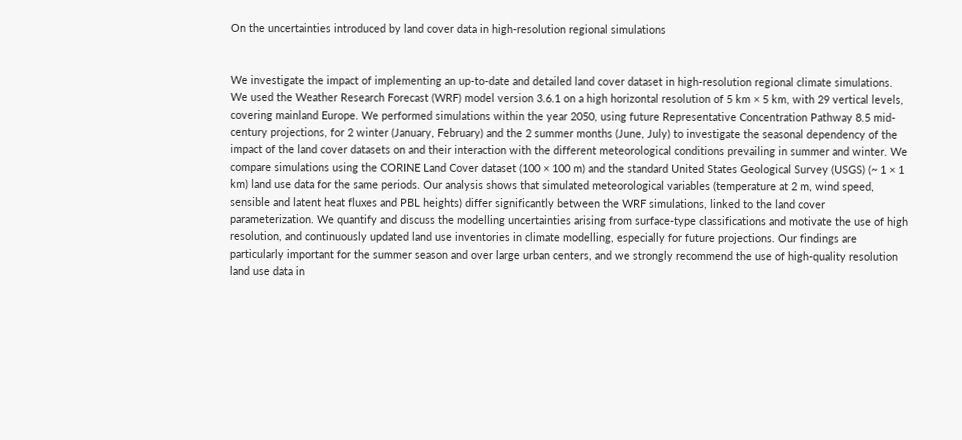On the uncertainties introduced by land cover data in high-resolution regional simulations


We investigate the impact of implementing an up-to-date and detailed land cover dataset in high-resolution regional climate simulations. We used the Weather Research Forecast (WRF) model version 3.6.1 on a high horizontal resolution of 5 km × 5 km, with 29 vertical levels, covering mainland Europe. We performed simulations within the year 2050, using future Representative Concentration Pathway 8.5 mid-century projections, for 2 winter (January, February) and the 2 summer months (June, July) to investigate the seasonal dependency of the impact of the land cover datasets on and their interaction with the different meteorological conditions prevailing in summer and winter. We compare simulations using the CORINE Land Cover dataset (100 × 100 m) and the standard United States Geological Survey (USGS) (~ 1 × 1 km) land use data for the same periods. Our analysis shows that simulated meteorological variables (temperature at 2 m, wind speed, sensible and latent heat fluxes and PBL heights) differ significantly between the WRF simulations, linked to the land cover parameterization. We quantify and discuss the modelling uncertainties arising from surface-type classifications and motivate the use of high resolution, and continuously updated land use inventories in climate modelling, especially for future projections. Our findings are particularly important for the summer season and over large urban centers, and we strongly recommend the use of high-quality resolution land use data in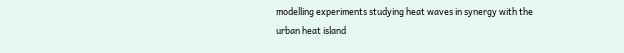modelling experiments studying heat waves in synergy with the urban heat island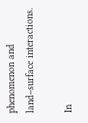phenomenon and land–surface interactions.

In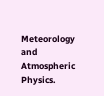Meteorology and Atmospheric Physics.